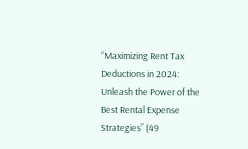“Maximizing Rent Tax Deductions in 2024: Unleash the Power of the Best Rental Expense Strategies” (49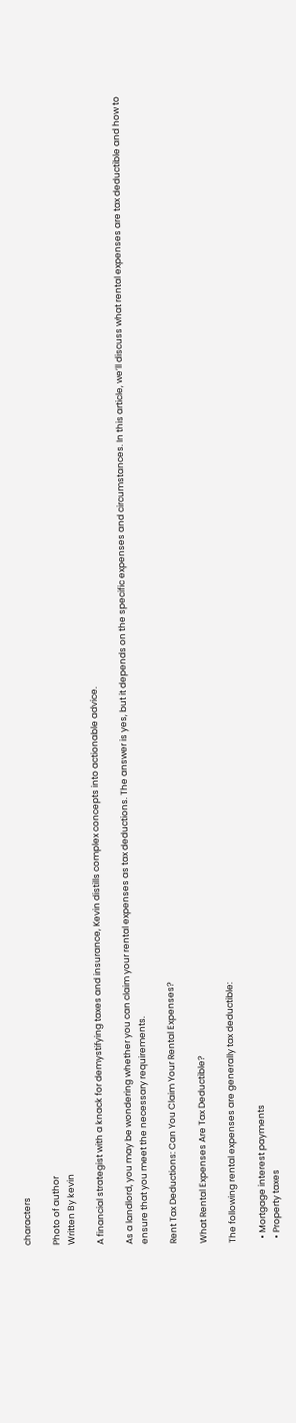characters

Photo of author
Written By kevin

A financial strategist with a knack for demystifying taxes and insurance, Kevin distills complex concepts into actionable advice.

As a landlord, you may be wondering whether you can claim your rental expenses as tax deductions. The answer is yes, but it depends on the specific expenses and circumstances. In this article, we’ll discuss what rental expenses are tax deductible and how to ensure that you meet the necessary requirements.

Rent Tax Deductions: Can You Claim Your Rental Expenses?

What Rental Expenses Are Tax Deductible?

The following rental expenses are generally tax deductible:

  • Mortgage interest payments
  • Property taxes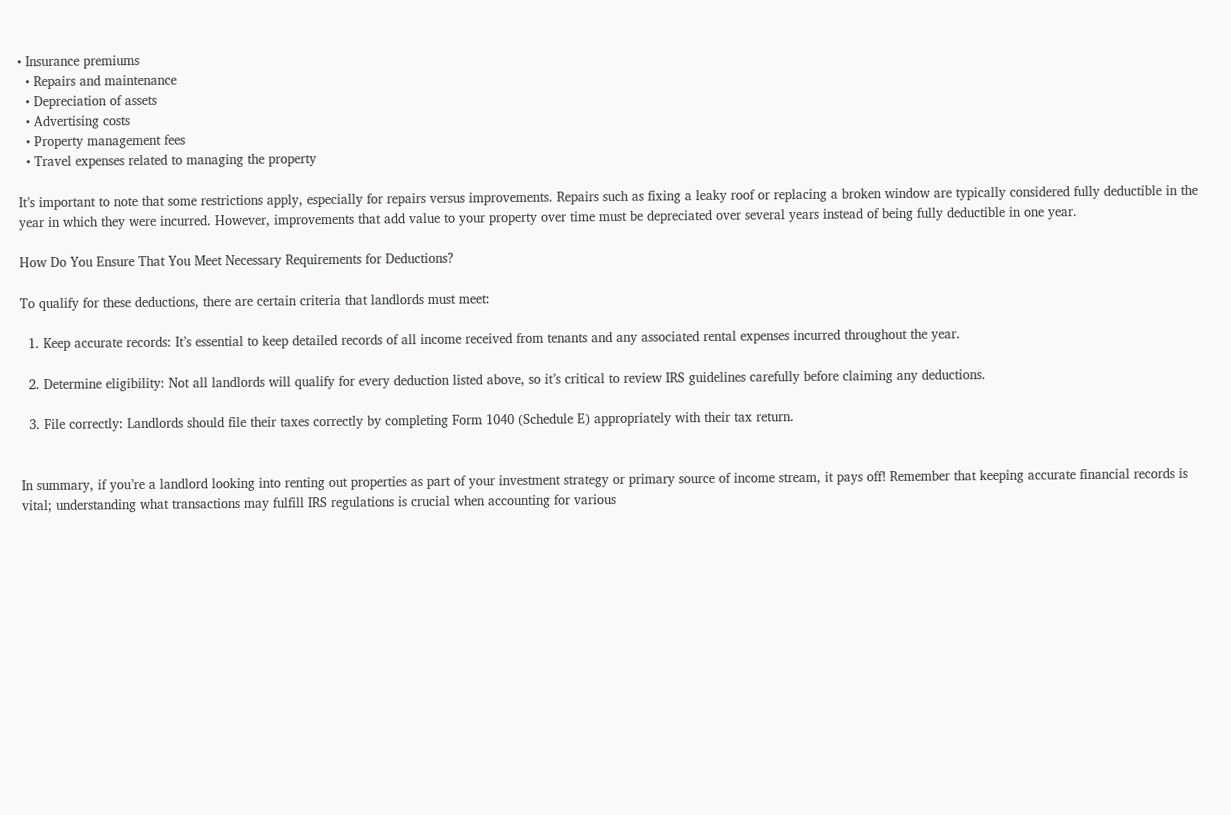• Insurance premiums
  • Repairs and maintenance
  • Depreciation of assets
  • Advertising costs
  • Property management fees
  • Travel expenses related to managing the property

It’s important to note that some restrictions apply, especially for repairs versus improvements. Repairs such as fixing a leaky roof or replacing a broken window are typically considered fully deductible in the year in which they were incurred. However, improvements that add value to your property over time must be depreciated over several years instead of being fully deductible in one year.

How Do You Ensure That You Meet Necessary Requirements for Deductions?

To qualify for these deductions, there are certain criteria that landlords must meet:

  1. Keep accurate records: It’s essential to keep detailed records of all income received from tenants and any associated rental expenses incurred throughout the year.

  2. Determine eligibility: Not all landlords will qualify for every deduction listed above, so it’s critical to review IRS guidelines carefully before claiming any deductions.

  3. File correctly: Landlords should file their taxes correctly by completing Form 1040 (Schedule E) appropriately with their tax return.


In summary, if you’re a landlord looking into renting out properties as part of your investment strategy or primary source of income stream, it pays off! Remember that keeping accurate financial records is vital; understanding what transactions may fulfill IRS regulations is crucial when accounting for various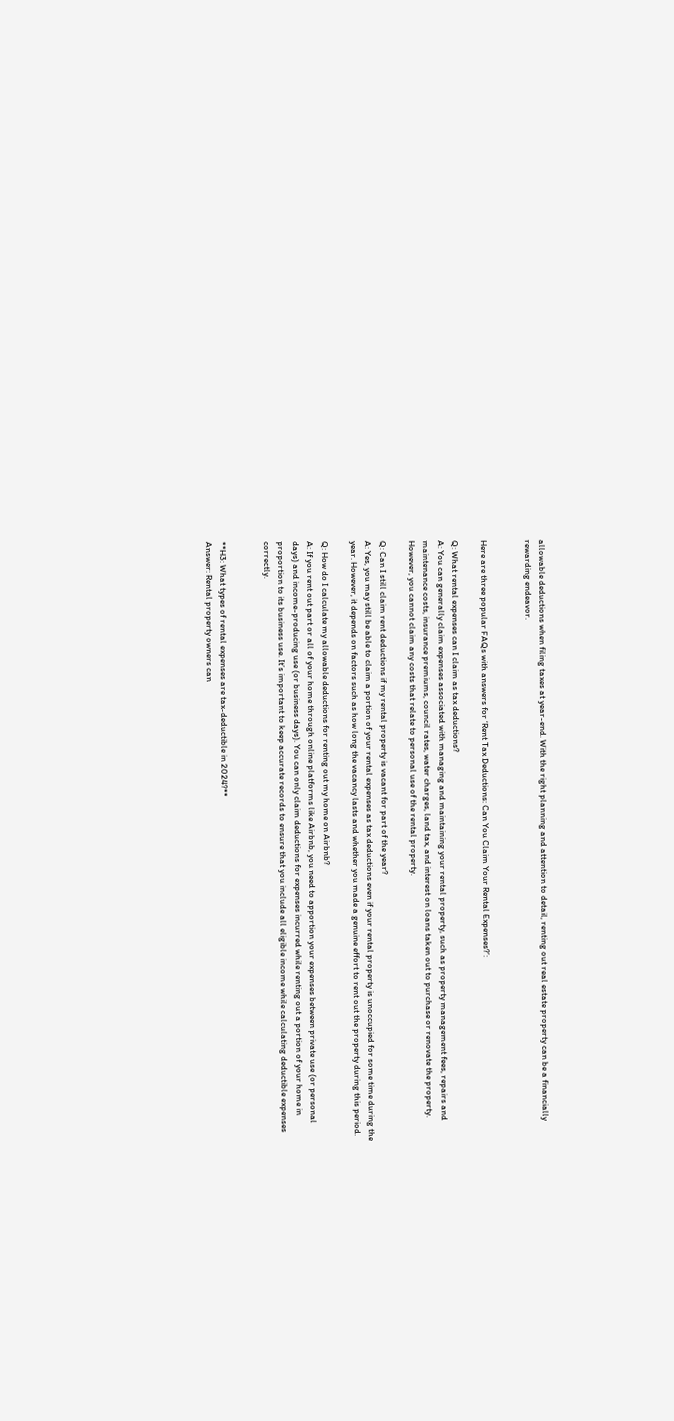allowable deductions when filing taxes at year-end. With the right planning and attention to detail, renting out real estate property can be a financially rewarding endeavor.


Here are three popular FAQs with answers for ‘Rent Tax Deductions: Can You Claim Your Rental Expenses?’:

Q: What rental expenses can I claim as tax deductions?
A: You can generally claim expenses associated with managing and maintaining your rental property, such as property management fees, repairs and maintenance costs, insurance premiums, council rates, water charges, land tax, and interest on loans taken out to purchase or renovate the property. However, you cannot claim any costs that relate to personal use of the rental property.

Q: Can I still claim rent deductions if my rental property is vacant for part of the year?
A: Yes, you may still be able to claim a portion of your rental expenses as tax deductions even if your rental property is unoccupied for some time during the year. However, it depends on factors such as how long the vacancy lasts and whether you made a genuine effort to rent out the property during this period.

Q: How do I calculate my allowable deductions for renting out my home on Airbnb?
A: If you rent out part or all of your home through online platforms like Airbnb, you need to apportion your expenses between private use (or personal days) and income-producing use (or business days). You can only claim deductions for expenses incurred while renting out a portion of your home in proportion to its business use. It’s important to keep accurate records to ensure that you include all eligible income while calculating deductible expenses correctly.


**H3: What types of rental expenses are tax-deductible in 2024?**
Answer: Rental property owners can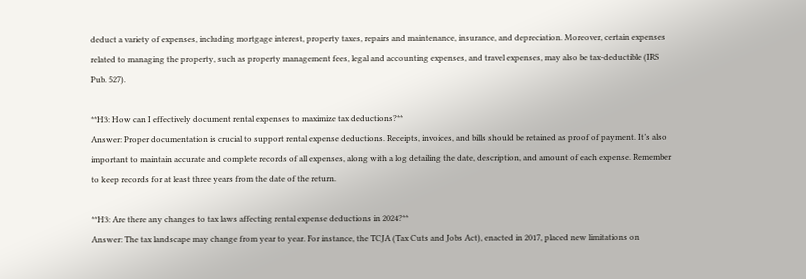deduct a variety of expenses, including mortgage interest, property taxes, repairs and maintenance, insurance, and depreciation. Moreover, certain expenses related to managing the property, such as property management fees, legal and accounting expenses, and travel expenses, may also be tax-deductible (IRS Pub. 527).

**H3: How can I effectively document rental expenses to maximize tax deductions?**
Answer: Proper documentation is crucial to support rental expense deductions. Receipts, invoices, and bills should be retained as proof of payment. It’s also important to maintain accurate and complete records of all expenses, along with a log detailing the date, description, and amount of each expense. Remember to keep records for at least three years from the date of the return.

**H3: Are there any changes to tax laws affecting rental expense deductions in 2024?**
Answer: The tax landscape may change from year to year. For instance, the TCJA (Tax Cuts and Jobs Act), enacted in 2017, placed new limitations on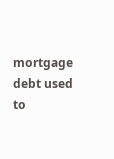mortgage debt used to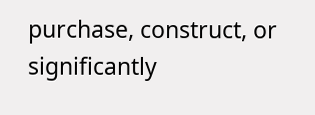purchase, construct, or significantly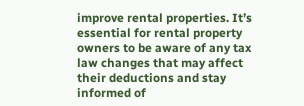improve rental properties. It’s essential for rental property owners to be aware of any tax law changes that may affect their deductions and stay informed of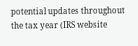potential updates throughout the tax year (IRS website